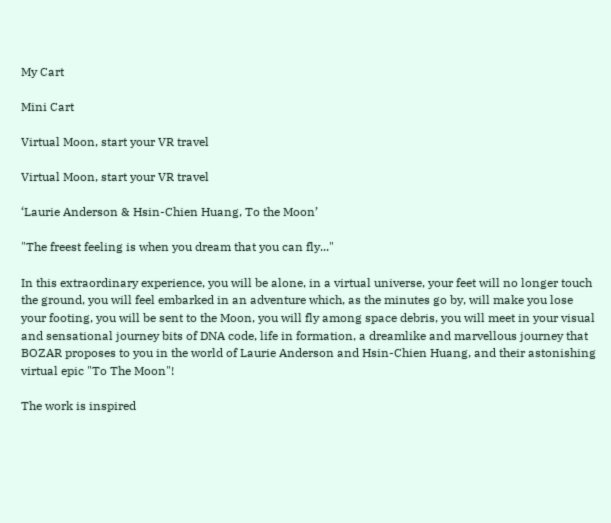My Cart

Mini Cart

Virtual Moon, start your VR travel

Virtual Moon, start your VR travel

‘Laurie Anderson & Hsin-Chien Huang, To the Moon’

"The freest feeling is when you dream that you can fly..."

In this extraordinary experience, you will be alone, in a virtual universe, your feet will no longer touch the ground, you will feel embarked in an adventure which, as the minutes go by, will make you lose your footing, you will be sent to the Moon, you will fly among space debris, you will meet in your visual and sensational journey bits of DNA code, life in formation, a dreamlike and marvellous journey that BOZAR proposes to you in the world of Laurie Anderson and Hsin-Chien Huang, and their astonishing virtual epic "To The Moon"!

The work is inspired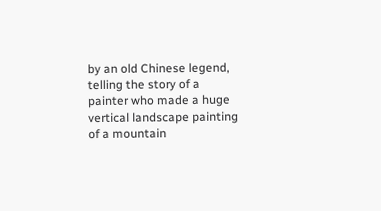by an old Chinese legend, telling the story of a painter who made a huge vertical landscape painting of a mountain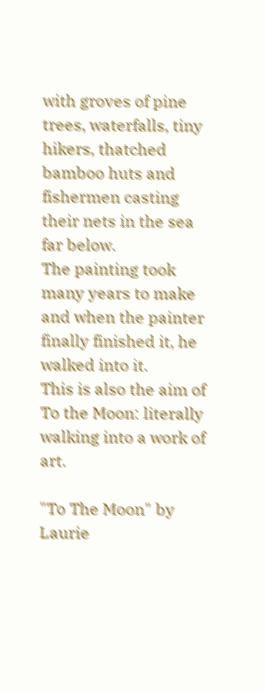with groves of pine trees, waterfalls, tiny hikers, thatched bamboo huts and fishermen casting their nets in the sea far below.
The painting took many years to make and when the painter finally finished it, he walked into it.
This is also the aim of To the Moon: literally walking into a work of art.

"To The Moon" by Laurie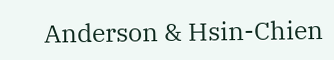Anderson & Hsin-Chien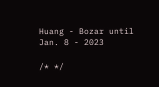Huang - Bozar until Jan. 8 - 2023

/* */